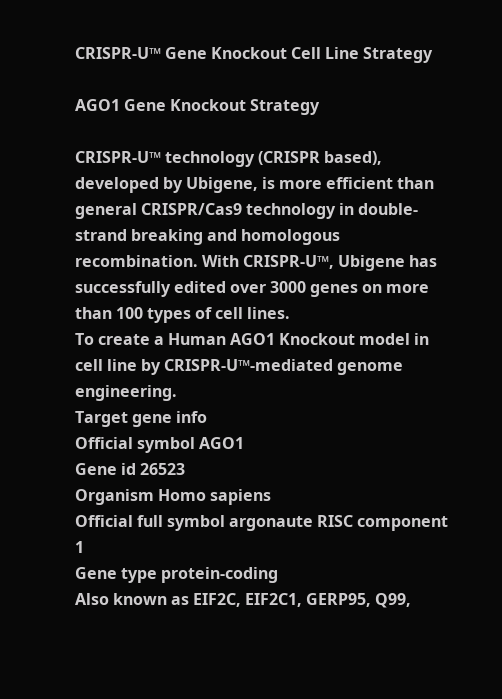CRISPR-U™ Gene Knockout Cell Line Strategy

AGO1 Gene Knockout Strategy

CRISPR-U™ technology (CRISPR based), developed by Ubigene, is more efficient than general CRISPR/Cas9 technology in double-strand breaking and homologous recombination. With CRISPR-U™, Ubigene has successfully edited over 3000 genes on more than 100 types of cell lines.
To create a Human AGO1 Knockout model in cell line by CRISPR-U™-mediated genome engineering.
Target gene info
Official symbol AGO1
Gene id 26523
Organism Homo sapiens
Official full symbol argonaute RISC component 1
Gene type protein-coding
Also known as EIF2C, EIF2C1, GERP95, Q99,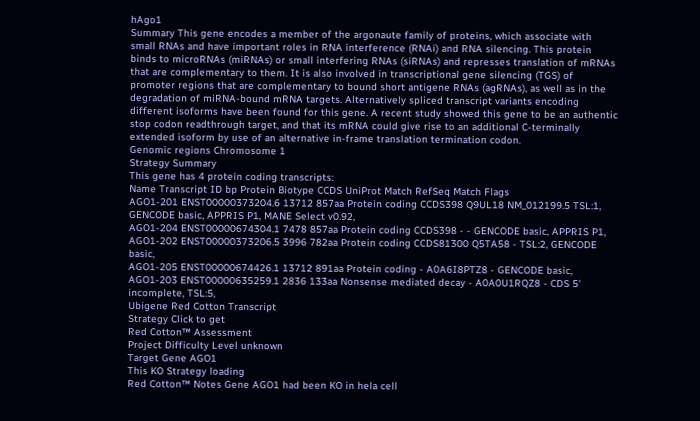hAgo1
Summary This gene encodes a member of the argonaute family of proteins, which associate with small RNAs and have important roles in RNA interference (RNAi) and RNA silencing. This protein binds to microRNAs (miRNAs) or small interfering RNAs (siRNAs) and represses translation of mRNAs that are complementary to them. It is also involved in transcriptional gene silencing (TGS) of promoter regions that are complementary to bound short antigene RNAs (agRNAs), as well as in the degradation of miRNA-bound mRNA targets. Alternatively spliced transcript variants encoding different isoforms have been found for this gene. A recent study showed this gene to be an authentic stop codon readthrough target, and that its mRNA could give rise to an additional C-terminally extended isoform by use of an alternative in-frame translation termination codon.
Genomic regions Chromosome 1
Strategy Summary
This gene has 4 protein coding transcripts:
Name Transcript ID bp Protein Biotype CCDS UniProt Match RefSeq Match Flags
AGO1-201 ENST00000373204.6 13712 857aa Protein coding CCDS398 Q9UL18 NM_012199.5 TSL:1, GENCODE basic, APPRIS P1, MANE Select v0.92,
AGO1-204 ENST00000674304.1 7478 857aa Protein coding CCDS398 - - GENCODE basic, APPRIS P1,
AGO1-202 ENST00000373206.5 3996 782aa Protein coding CCDS81300 Q5TA58 - TSL:2, GENCODE basic,
AGO1-205 ENST00000674426.1 13712 891aa Protein coding - A0A6I8PTZ8 - GENCODE basic,
AGO1-203 ENST00000635259.1 2836 133aa Nonsense mediated decay - A0A0U1RQZ8 - CDS 5' incomplete, TSL:5,
Ubigene Red Cotton Transcript
Strategy Click to get
Red Cotton™ Assessment
Project Difficulty Level unknown
Target Gene AGO1
This KO Strategy loading
Red Cotton™ Notes Gene AGO1 had been KO in hela cell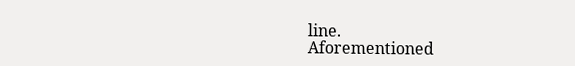line.
Aforementioned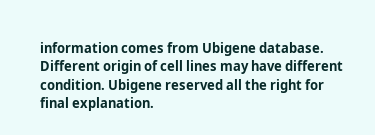information comes from Ubigene database. Different origin of cell lines may have different condition. Ubigene reserved all the right for final explanation.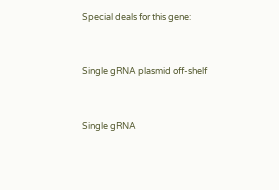Special deals for this gene:


Single gRNA plasmid off-shelf


Single gRNA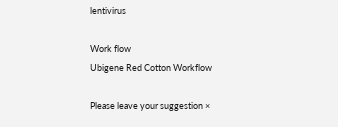lentivirus

Work flow
Ubigene Red Cotton Workflow

Please leave your suggestion ×